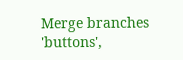Merge branches 'buttons',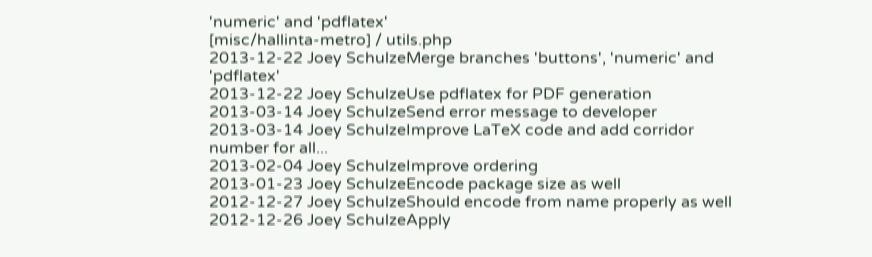'numeric' and 'pdflatex'
[misc/hallinta-metro] / utils.php
2013-12-22 Joey SchulzeMerge branches 'buttons', 'numeric' and 'pdflatex'
2013-12-22 Joey SchulzeUse pdflatex for PDF generation
2013-03-14 Joey SchulzeSend error message to developer
2013-03-14 Joey SchulzeImprove LaTeX code and add corridor number for all...
2013-02-04 Joey SchulzeImprove ordering
2013-01-23 Joey SchulzeEncode package size as well
2012-12-27 Joey SchulzeShould encode from name properly as well
2012-12-26 Joey SchulzeApply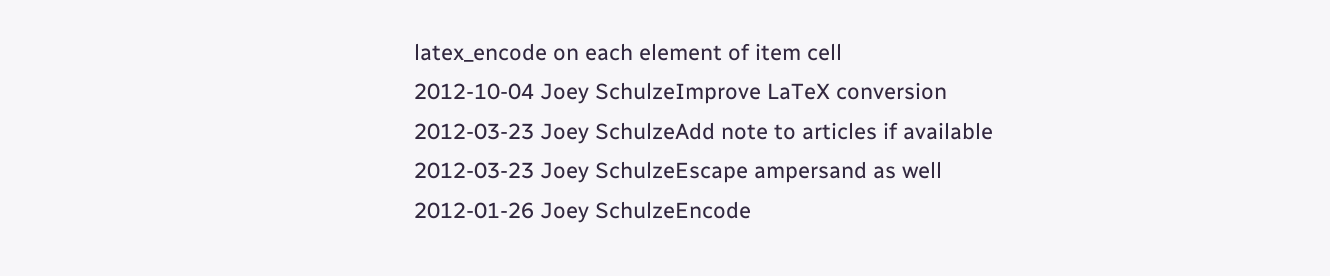latex_encode on each element of item cell
2012-10-04 Joey SchulzeImprove LaTeX conversion
2012-03-23 Joey SchulzeAdd note to articles if available
2012-03-23 Joey SchulzeEscape ampersand as well
2012-01-26 Joey SchulzeEncode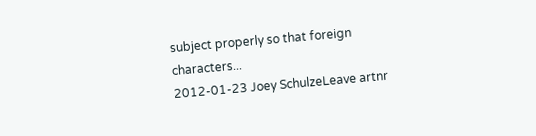subject properly so that foreign characters...
2012-01-23 Joey SchulzeLeave artnr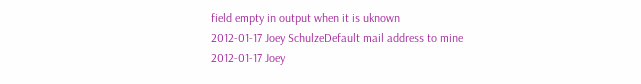field empty in output when it is uknown
2012-01-17 Joey SchulzeDefault mail address to mine
2012-01-17 Joey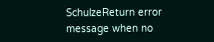SchulzeReturn error message when no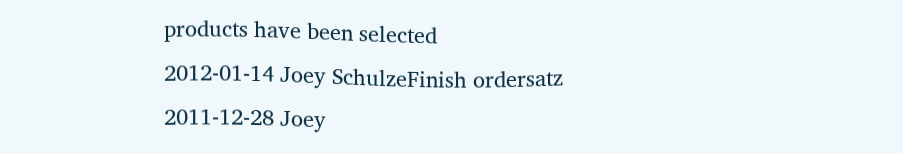products have been selected
2012-01-14 Joey SchulzeFinish ordersatz
2011-12-28 Joey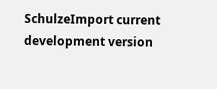SchulzeImport current development version